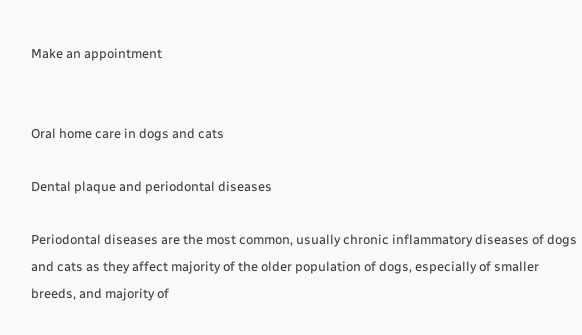Make an appointment


Oral home care in dogs and cats

Dental plaque and periodontal diseases

Periodontal diseases are the most common, usually chronic inflammatory diseases of dogs and cats as they affect majority of the older population of dogs, especially of smaller breeds, and majority of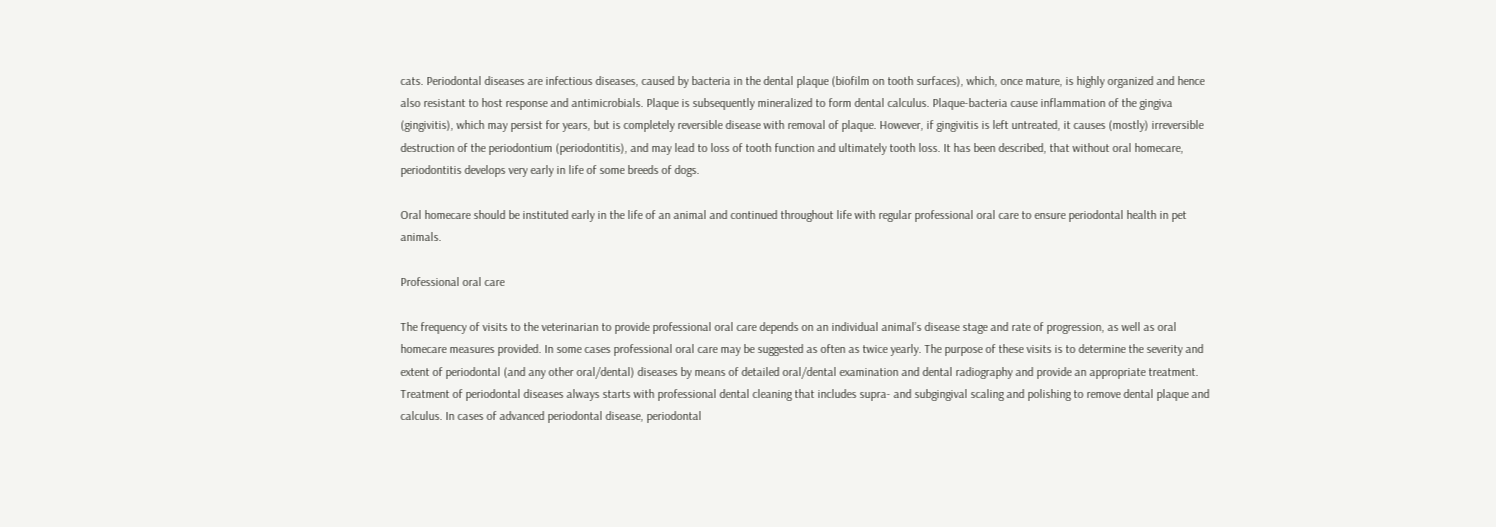cats. Periodontal diseases are infectious diseases, caused by bacteria in the dental plaque (biofilm on tooth surfaces), which, once mature, is highly organized and hence also resistant to host response and antimicrobials. Plaque is subsequently mineralized to form dental calculus. Plaque-bacteria cause inflammation of the gingiva (gingivitis), which may persist for years, but is completely reversible disease with removal of plaque. However, if gingivitis is left untreated, it causes (mostly) irreversible destruction of the periodontium (periodontitis), and may lead to loss of tooth function and ultimately tooth loss. It has been described, that without oral homecare, periodontitis develops very early in life of some breeds of dogs.

Oral homecare should be instituted early in the life of an animal and continued throughout life with regular professional oral care to ensure periodontal health in pet animals.

Professional oral care

The frequency of visits to the veterinarian to provide professional oral care depends on an individual animal’s disease stage and rate of progression, as well as oral homecare measures provided. In some cases professional oral care may be suggested as often as twice yearly. The purpose of these visits is to determine the severity and extent of periodontal (and any other oral/dental) diseases by means of detailed oral/dental examination and dental radiography and provide an appropriate treatment. Treatment of periodontal diseases always starts with professional dental cleaning that includes supra- and subgingival scaling and polishing to remove dental plaque and calculus. In cases of advanced periodontal disease, periodontal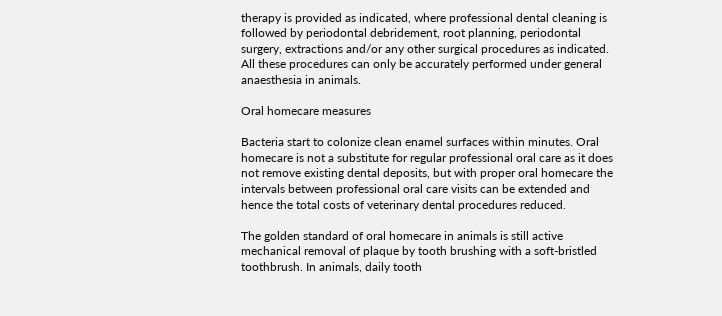therapy is provided as indicated, where professional dental cleaning is followed by periodontal debridement, root planning, periodontal surgery, extractions and/or any other surgical procedures as indicated. All these procedures can only be accurately performed under general anaesthesia in animals.

Oral homecare measures

Bacteria start to colonize clean enamel surfaces within minutes. Oral homecare is not a substitute for regular professional oral care as it does not remove existing dental deposits, but with proper oral homecare the intervals between professional oral care visits can be extended and hence the total costs of veterinary dental procedures reduced.

The golden standard of oral homecare in animals is still active mechanical removal of plaque by tooth brushing with a soft-bristled toothbrush. In animals, daily tooth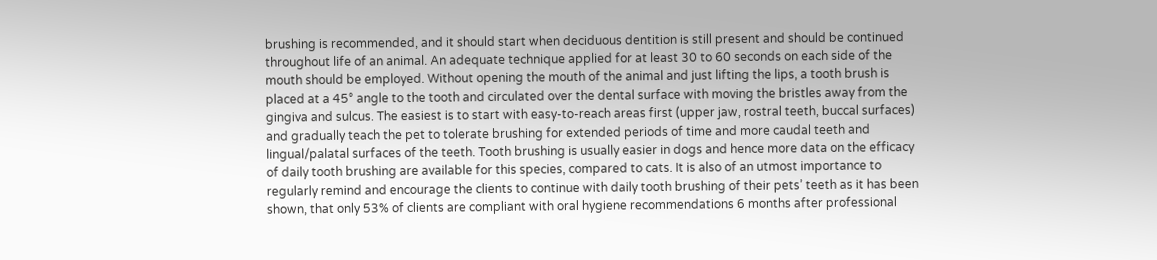brushing is recommended, and it should start when deciduous dentition is still present and should be continued throughout life of an animal. An adequate technique applied for at least 30 to 60 seconds on each side of the mouth should be employed. Without opening the mouth of the animal and just lifting the lips, a tooth brush is placed at a 45° angle to the tooth and circulated over the dental surface with moving the bristles away from the gingiva and sulcus. The easiest is to start with easy-to-reach areas first (upper jaw, rostral teeth, buccal surfaces) and gradually teach the pet to tolerate brushing for extended periods of time and more caudal teeth and lingual/palatal surfaces of the teeth. Tooth brushing is usually easier in dogs and hence more data on the efficacy of daily tooth brushing are available for this species, compared to cats. It is also of an utmost importance to regularly remind and encourage the clients to continue with daily tooth brushing of their pets’ teeth as it has been shown, that only 53% of clients are compliant with oral hygiene recommendations 6 months after professional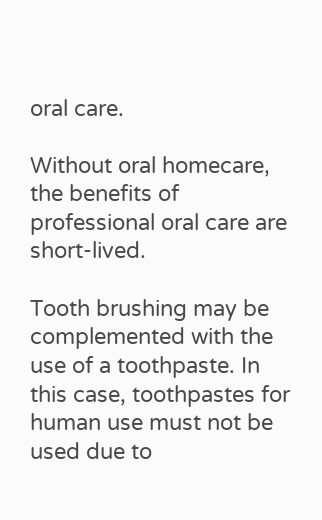oral care.

Without oral homecare, the benefits of professional oral care are short-lived.

Tooth brushing may be complemented with the use of a toothpaste. In this case, toothpastes for human use must not be used due to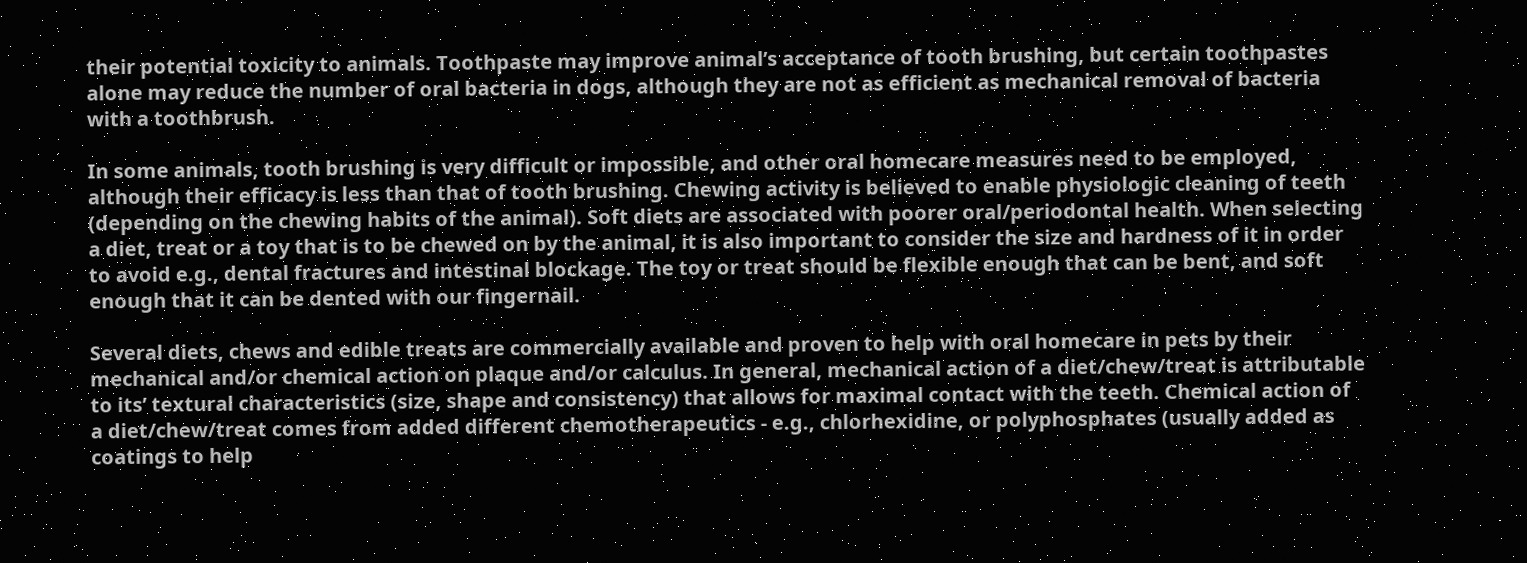their potential toxicity to animals. Toothpaste may improve animal’s acceptance of tooth brushing, but certain toothpastes alone may reduce the number of oral bacteria in dogs, although they are not as efficient as mechanical removal of bacteria with a toothbrush.

In some animals, tooth brushing is very difficult or impossible, and other oral homecare measures need to be employed, although their efficacy is less than that of tooth brushing. Chewing activity is believed to enable physiologic cleaning of teeth (depending on the chewing habits of the animal). Soft diets are associated with poorer oral/periodontal health. When selecting a diet, treat or a toy that is to be chewed on by the animal, it is also important to consider the size and hardness of it in order to avoid e.g., dental fractures and intestinal blockage. The toy or treat should be flexible enough that can be bent, and soft enough that it can be dented with our fingernail.

Several diets, chews and edible treats are commercially available and proven to help with oral homecare in pets by their mechanical and/or chemical action on plaque and/or calculus. In general, mechanical action of a diet/chew/treat is attributable to its’ textural characteristics (size, shape and consistency) that allows for maximal contact with the teeth. Chemical action of a diet/chew/treat comes from added different chemotherapeutics - e.g., chlorhexidine, or polyphosphates (usually added as coatings to help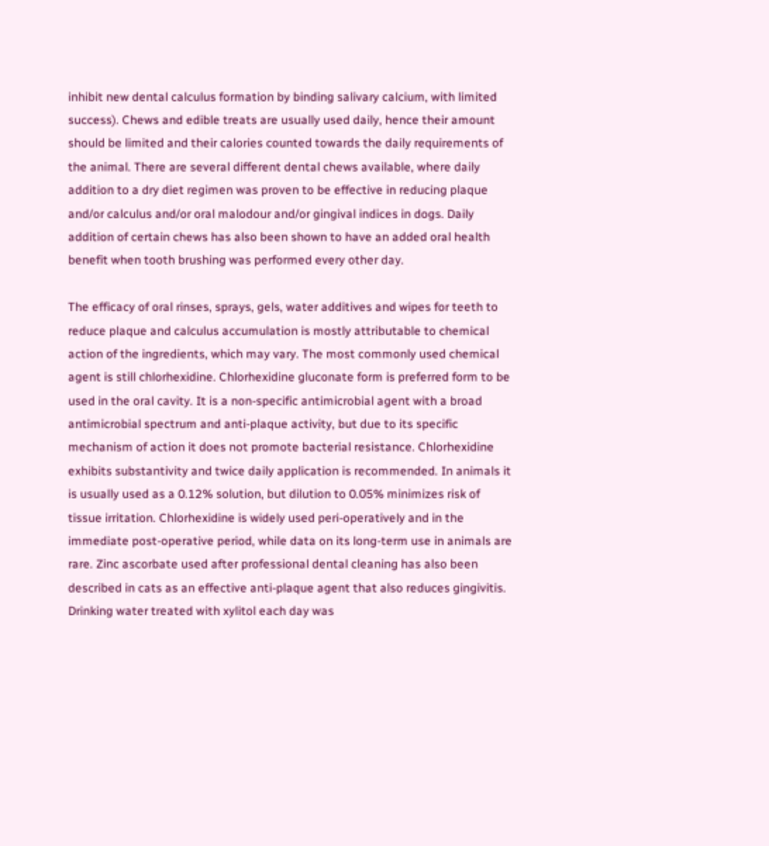inhibit new dental calculus formation by binding salivary calcium, with limited success). Chews and edible treats are usually used daily, hence their amount should be limited and their calories counted towards the daily requirements of the animal. There are several different dental chews available, where daily addition to a dry diet regimen was proven to be effective in reducing plaque and/or calculus and/or oral malodour and/or gingival indices in dogs. Daily addition of certain chews has also been shown to have an added oral health benefit when tooth brushing was performed every other day.

The efficacy of oral rinses, sprays, gels, water additives and wipes for teeth to reduce plaque and calculus accumulation is mostly attributable to chemical action of the ingredients, which may vary. The most commonly used chemical agent is still chlorhexidine. Chlorhexidine gluconate form is preferred form to be used in the oral cavity. It is a non-specific antimicrobial agent with a broad antimicrobial spectrum and anti-plaque activity, but due to its specific mechanism of action it does not promote bacterial resistance. Chlorhexidine exhibits substantivity and twice daily application is recommended. In animals it is usually used as a 0.12% solution, but dilution to 0.05% minimizes risk of tissue irritation. Chlorhexidine is widely used peri-operatively and in the immediate post-operative period, while data on its long-term use in animals are rare. Zinc ascorbate used after professional dental cleaning has also been described in cats as an effective anti-plaque agent that also reduces gingivitis. Drinking water treated with xylitol each day was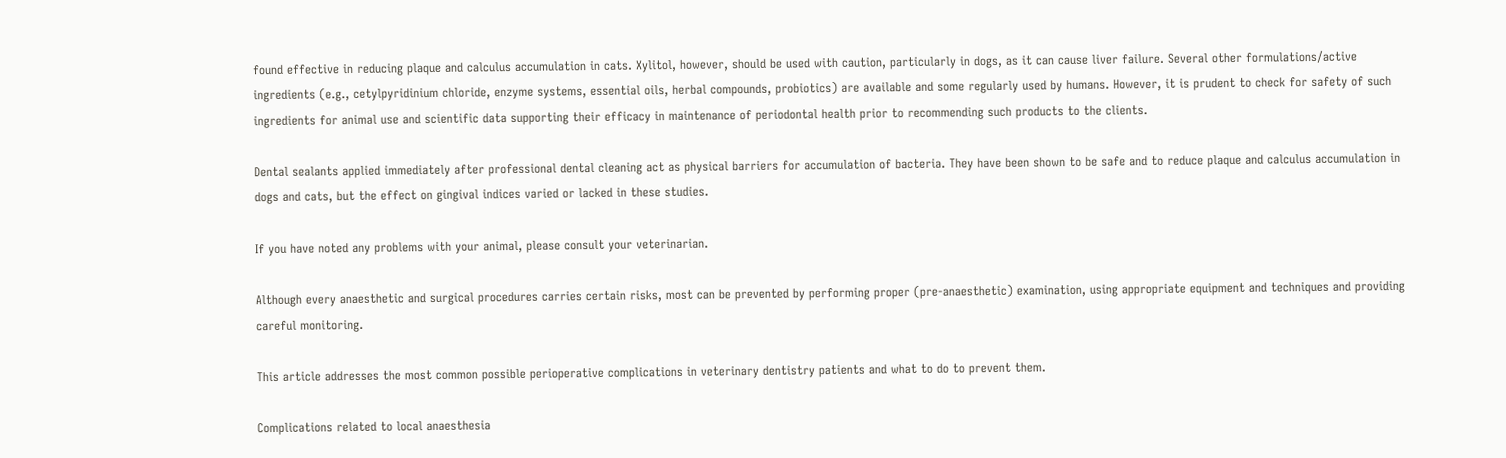found effective in reducing plaque and calculus accumulation in cats. Xylitol, however, should be used with caution, particularly in dogs, as it can cause liver failure. Several other formulations/active ingredients (e.g., cetylpyridinium chloride, enzyme systems, essential oils, herbal compounds, probiotics) are available and some regularly used by humans. However, it is prudent to check for safety of such ingredients for animal use and scientific data supporting their efficacy in maintenance of periodontal health prior to recommending such products to the clients.

Dental sealants applied immediately after professional dental cleaning act as physical barriers for accumulation of bacteria. They have been shown to be safe and to reduce plaque and calculus accumulation in dogs and cats, but the effect on gingival indices varied or lacked in these studies.

If you have noted any problems with your animal, please consult your veterinarian.

Although every anaesthetic and surgical procedures carries certain risks, most can be prevented by performing proper (pre-anaesthetic) examination, using appropriate equipment and techniques and providing careful monitoring.

This article addresses the most common possible perioperative complications in veterinary dentistry patients and what to do to prevent them.

Complications related to local anaesthesia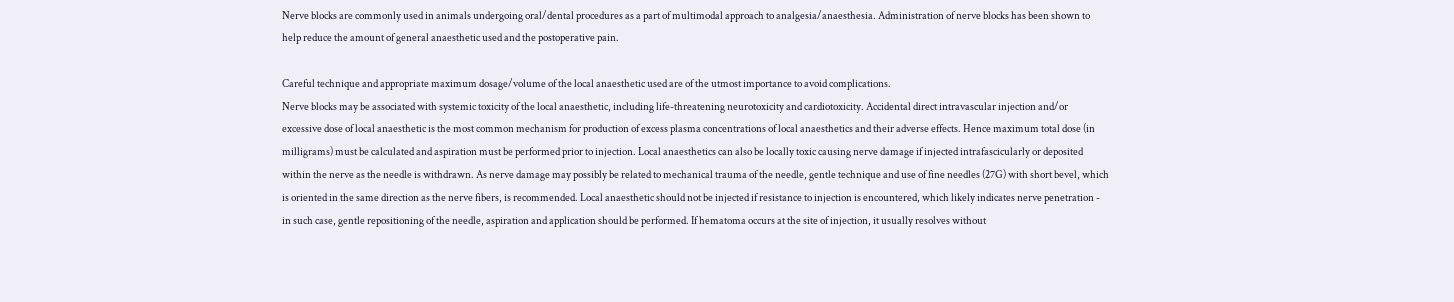Nerve blocks are commonly used in animals undergoing oral/dental procedures as a part of multimodal approach to analgesia/anaesthesia. Administration of nerve blocks has been shown to help reduce the amount of general anaesthetic used and the postoperative pain.

Careful technique and appropriate maximum dosage/volume of the local anaesthetic used are of the utmost importance to avoid complications.
Nerve blocks may be associated with systemic toxicity of the local anaesthetic, including life-threatening neurotoxicity and cardiotoxicity. Accidental direct intravascular injection and/or excessive dose of local anaesthetic is the most common mechanism for production of excess plasma concentrations of local anaesthetics and their adverse effects. Hence maximum total dose (in milligrams) must be calculated and aspiration must be performed prior to injection. Local anaesthetics can also be locally toxic causing nerve damage if injected intrafascicularly or deposited within the nerve as the needle is withdrawn. As nerve damage may possibly be related to mechanical trauma of the needle, gentle technique and use of fine needles (27G) with short bevel, which is oriented in the same direction as the nerve fibers, is recommended. Local anaesthetic should not be injected if resistance to injection is encountered, which likely indicates nerve penetration - in such case, gentle repositioning of the needle, aspiration and application should be performed. If hematoma occurs at the site of injection, it usually resolves without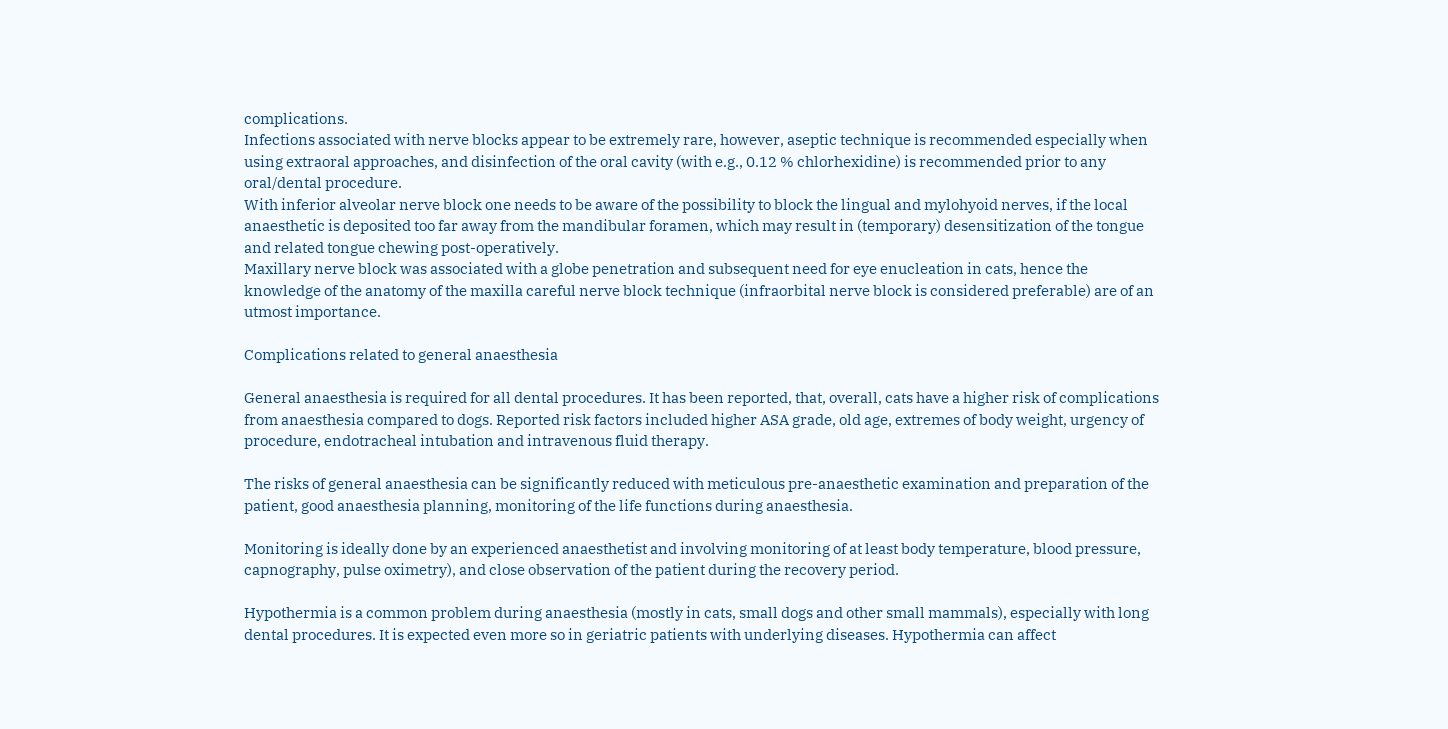complications.
Infections associated with nerve blocks appear to be extremely rare, however, aseptic technique is recommended especially when using extraoral approaches, and disinfection of the oral cavity (with e.g., 0.12 % chlorhexidine) is recommended prior to any oral/dental procedure.
With inferior alveolar nerve block one needs to be aware of the possibility to block the lingual and mylohyoid nerves, if the local anaesthetic is deposited too far away from the mandibular foramen, which may result in (temporary) desensitization of the tongue and related tongue chewing post-operatively.
Maxillary nerve block was associated with a globe penetration and subsequent need for eye enucleation in cats, hence the knowledge of the anatomy of the maxilla careful nerve block technique (infraorbital nerve block is considered preferable) are of an utmost importance.

Complications related to general anaesthesia

General anaesthesia is required for all dental procedures. It has been reported, that, overall, cats have a higher risk of complications from anaesthesia compared to dogs. Reported risk factors included higher ASA grade, old age, extremes of body weight, urgency of procedure, endotracheal intubation and intravenous fluid therapy.

The risks of general anaesthesia can be significantly reduced with meticulous pre-anaesthetic examination and preparation of the patient, good anaesthesia planning, monitoring of the life functions during anaesthesia.

Monitoring is ideally done by an experienced anaesthetist and involving monitoring of at least body temperature, blood pressure, capnography, pulse oximetry), and close observation of the patient during the recovery period.

Hypothermia is a common problem during anaesthesia (mostly in cats, small dogs and other small mammals), especially with long dental procedures. It is expected even more so in geriatric patients with underlying diseases. Hypothermia can affect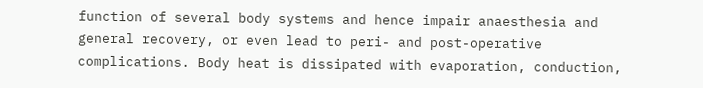function of several body systems and hence impair anaesthesia and general recovery, or even lead to peri- and post-operative complications. Body heat is dissipated with evaporation, conduction,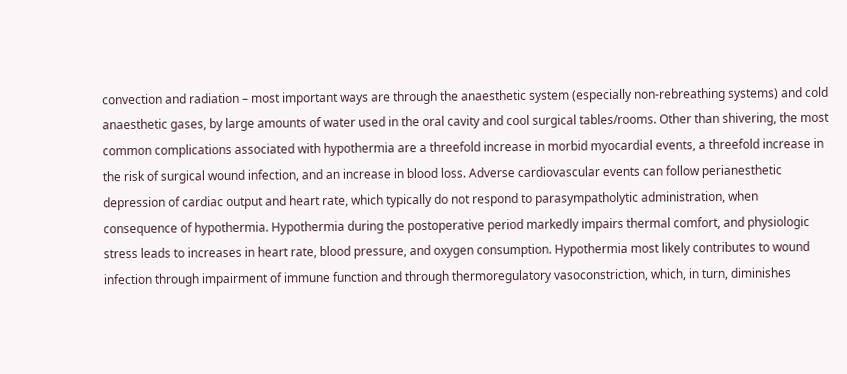convection and radiation – most important ways are through the anaesthetic system (especially non-rebreathing systems) and cold anaesthetic gases, by large amounts of water used in the oral cavity and cool surgical tables/rooms. Other than shivering, the most common complications associated with hypothermia are a threefold increase in morbid myocardial events, a threefold increase in the risk of surgical wound infection, and an increase in blood loss. Adverse cardiovascular events can follow perianesthetic depression of cardiac output and heart rate, which typically do not respond to parasympatholytic administration, when consequence of hypothermia. Hypothermia during the postoperative period markedly impairs thermal comfort, and physiologic stress leads to increases in heart rate, blood pressure, and oxygen consumption. Hypothermia most likely contributes to wound infection through impairment of immune function and through thermoregulatory vasoconstriction, which, in turn, diminishes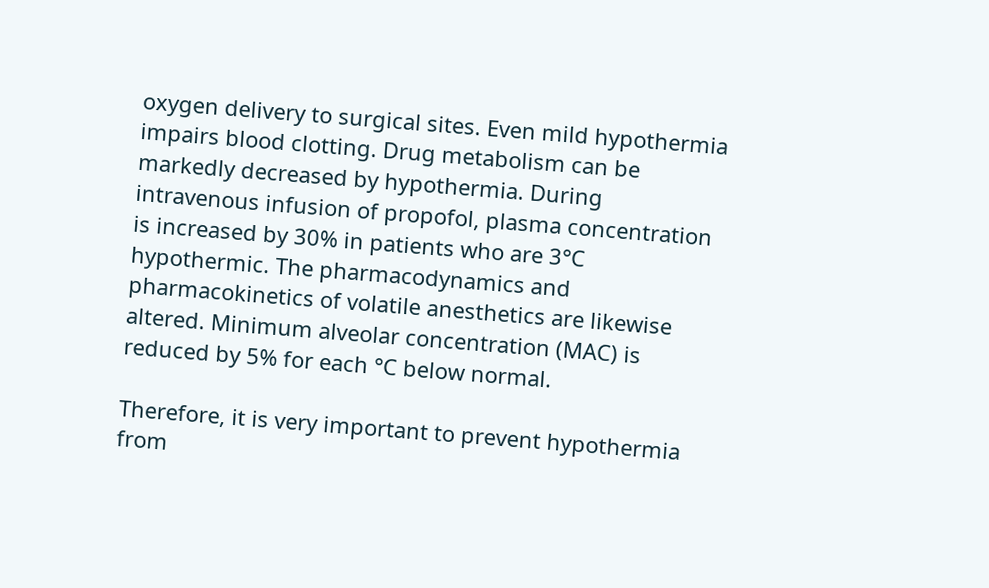oxygen delivery to surgical sites. Even mild hypothermia impairs blood clotting. Drug metabolism can be markedly decreased by hypothermia. During intravenous infusion of propofol, plasma concentration is increased by 30% in patients who are 3°C hypothermic. The pharmacodynamics and pharmacokinetics of volatile anesthetics are likewise altered. Minimum alveolar concentration (MAC) is reduced by 5% for each °C below normal.

Therefore, it is very important to prevent hypothermia from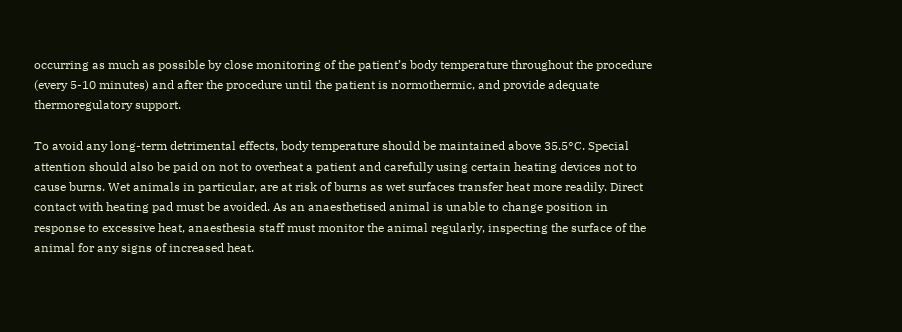occurring as much as possible by close monitoring of the patient’s body temperature throughout the procedure (every 5-10 minutes) and after the procedure until the patient is normothermic, and provide adequate thermoregulatory support.

To avoid any long-term detrimental effects, body temperature should be maintained above 35.5°C. Special attention should also be paid on not to overheat a patient and carefully using certain heating devices not to cause burns. Wet animals in particular, are at risk of burns as wet surfaces transfer heat more readily. Direct contact with heating pad must be avoided. As an anaesthetised animal is unable to change position in response to excessive heat, anaesthesia staff must monitor the animal regularly, inspecting the surface of the animal for any signs of increased heat.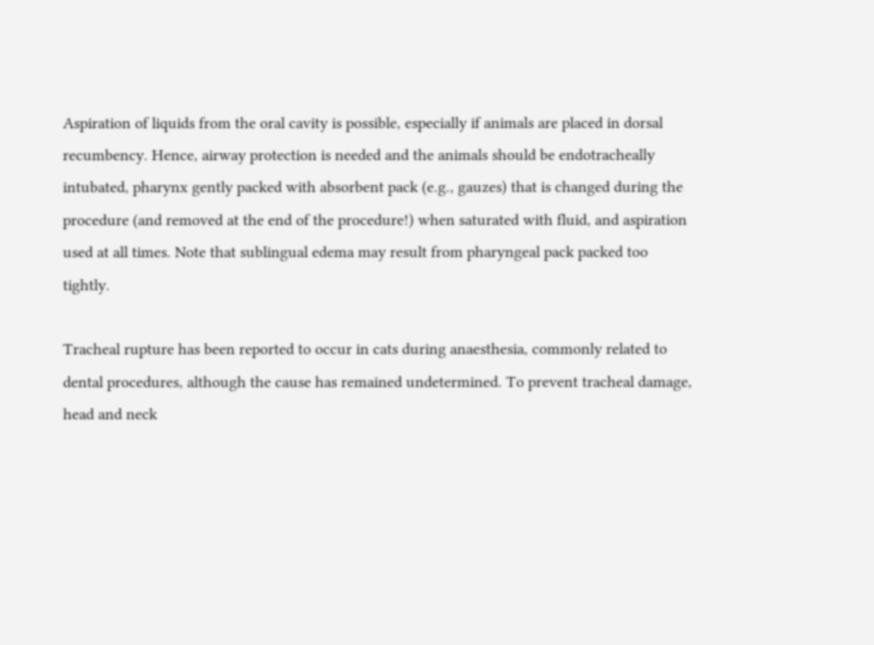Aspiration of liquids from the oral cavity is possible, especially if animals are placed in dorsal recumbency. Hence, airway protection is needed and the animals should be endotracheally intubated, pharynx gently packed with absorbent pack (e.g., gauzes) that is changed during the procedure (and removed at the end of the procedure!) when saturated with fluid, and aspiration used at all times. Note that sublingual edema may result from pharyngeal pack packed too tightly.

Tracheal rupture has been reported to occur in cats during anaesthesia, commonly related to dental procedures, although the cause has remained undetermined. To prevent tracheal damage, head and neck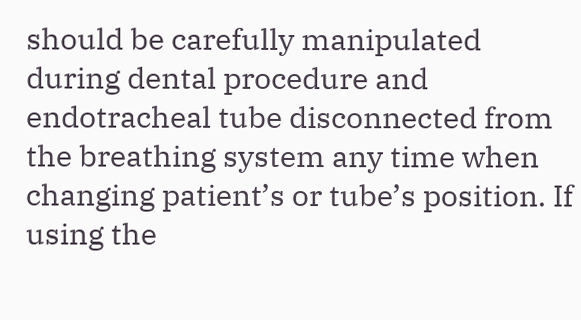should be carefully manipulated during dental procedure and endotracheal tube disconnected from the breathing system any time when changing patient’s or tube’s position. If using the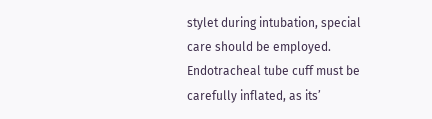stylet during intubation, special care should be employed. Endotracheal tube cuff must be carefully inflated, as its’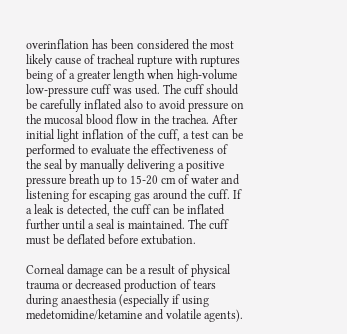overinflation has been considered the most likely cause of tracheal rupture with ruptures being of a greater length when high-volume low-pressure cuff was used. The cuff should be carefully inflated also to avoid pressure on the mucosal blood flow in the trachea. After initial light inflation of the cuff, a test can be performed to evaluate the effectiveness of the seal by manually delivering a positive pressure breath up to 15-20 cm of water and listening for escaping gas around the cuff. If a leak is detected, the cuff can be inflated further until a seal is maintained. The cuff must be deflated before extubation.

Corneal damage can be a result of physical trauma or decreased production of tears during anaesthesia (especially if using medetomidine/ketamine and volatile agents).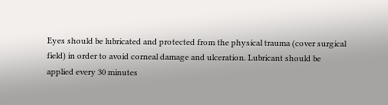Eyes should be lubricated and protected from the physical trauma (cover surgical field) in order to avoid corneal damage and ulceration. Lubricant should be applied every 30 minutes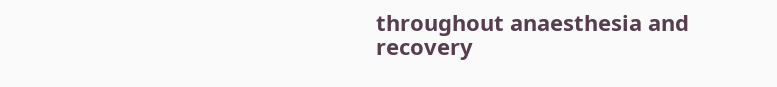throughout anaesthesia and recovery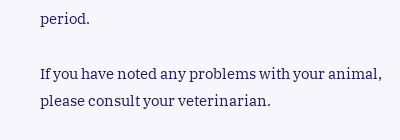period.

If you have noted any problems with your animal, please consult your veterinarian.